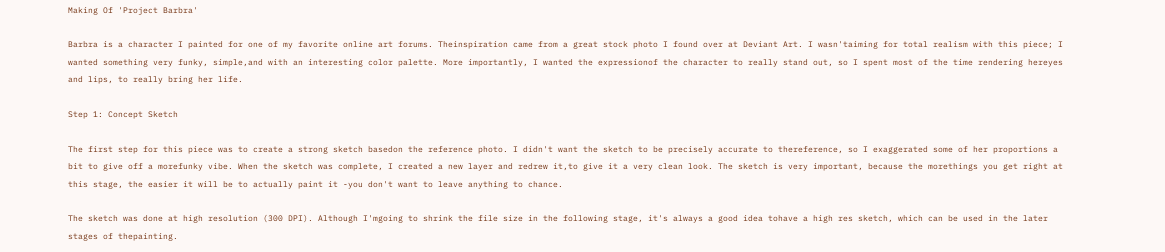Making Of 'Project Barbra'

Barbra is a character I painted for one of my favorite online art forums. Theinspiration came from a great stock photo I found over at Deviant Art. I wasn'taiming for total realism with this piece; I wanted something very funky, simple,and with an interesting color palette. More importantly, I wanted the expressionof the character to really stand out, so I spent most of the time rendering hereyes and lips, to really bring her life.

Step 1: Concept Sketch

The first step for this piece was to create a strong sketch basedon the reference photo. I didn't want the sketch to be precisely accurate to thereference, so I exaggerated some of her proportions a bit to give off a morefunky vibe. When the sketch was complete, I created a new layer and redrew it,to give it a very clean look. The sketch is very important, because the morethings you get right at this stage, the easier it will be to actually paint it -you don't want to leave anything to chance.

The sketch was done at high resolution (300 DPI). Although I'mgoing to shrink the file size in the following stage, it's always a good idea tohave a high res sketch, which can be used in the later stages of thepainting.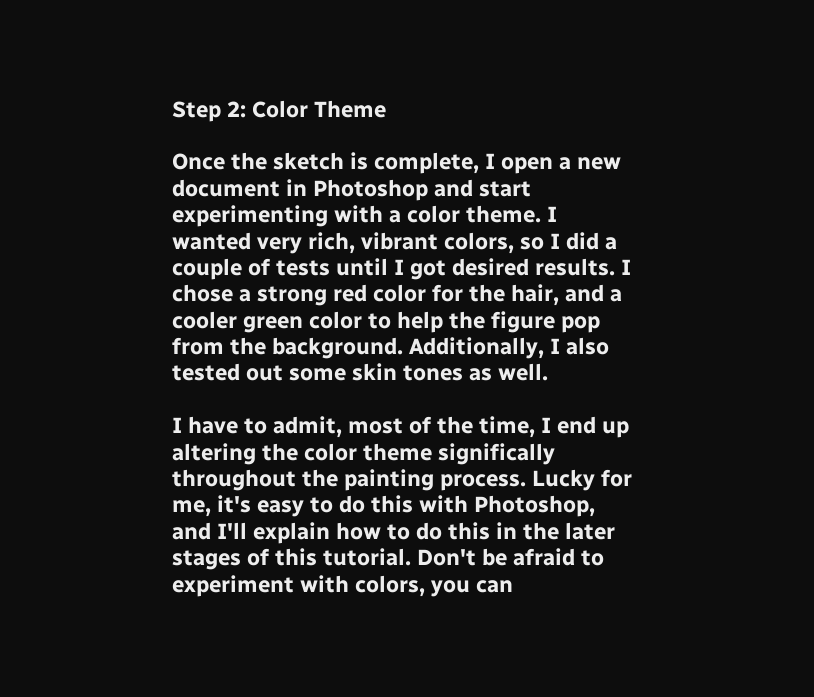Step 2: Color Theme

Once the sketch is complete, I open a new document in Photoshop and start experimenting with a color theme. I wanted very rich, vibrant colors, so I did a couple of tests until I got desired results. I chose a strong red color for the hair, and a cooler green color to help the figure pop from the background. Additionally, I also tested out some skin tones as well.

I have to admit, most of the time, I end up altering the color theme significally throughout the painting process. Lucky for me, it's easy to do this with Photoshop, and I'll explain how to do this in the later stages of this tutorial. Don't be afraid to experiment with colors, you can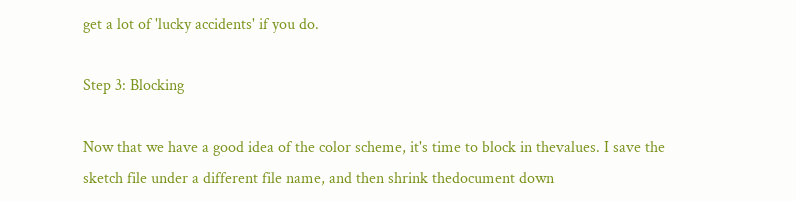get a lot of 'lucky accidents' if you do.

Step 3: Blocking

Now that we have a good idea of the color scheme, it's time to block in thevalues. I save the sketch file under a different file name, and then shrink thedocument down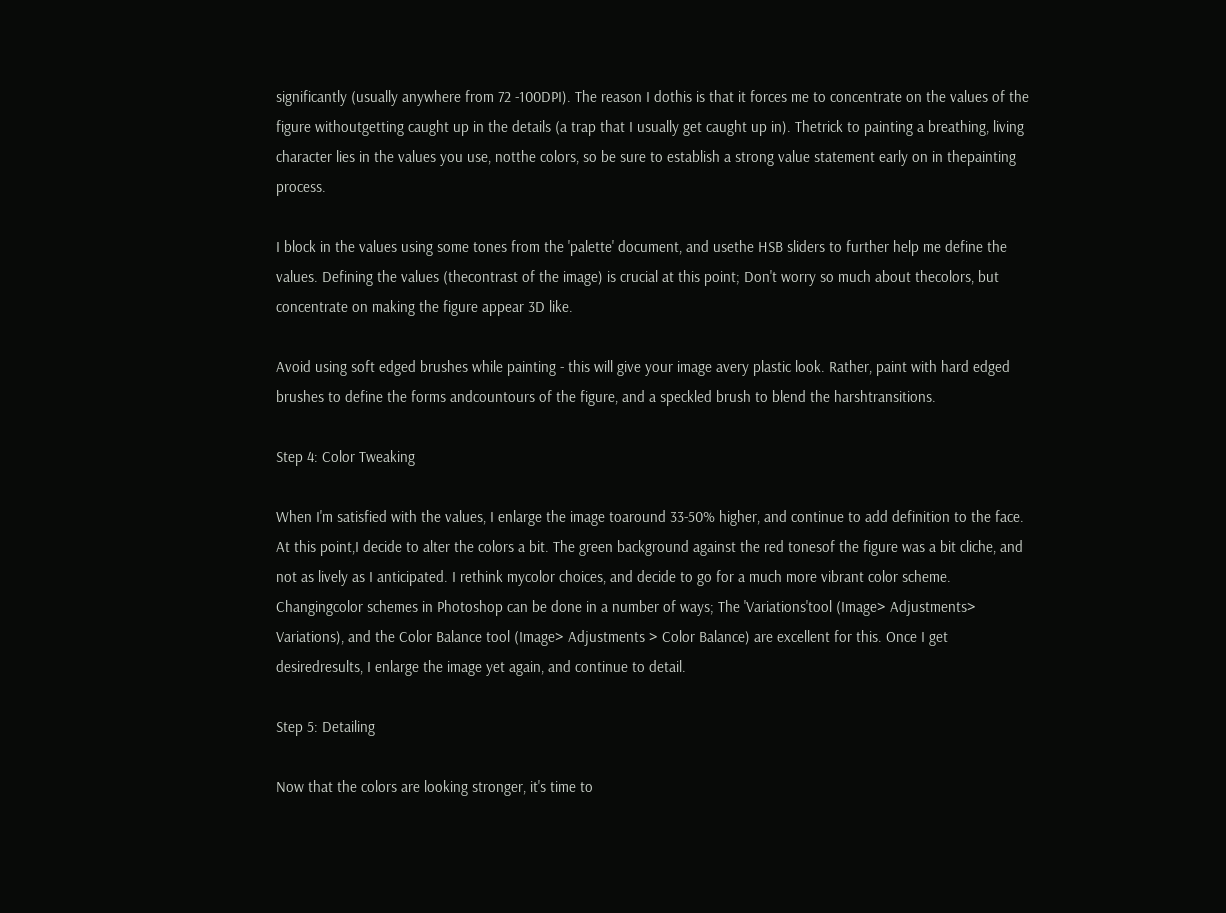significantly (usually anywhere from 72 -100DPI). The reason I dothis is that it forces me to concentrate on the values of the figure withoutgetting caught up in the details (a trap that I usually get caught up in). Thetrick to painting a breathing, living character lies in the values you use, notthe colors, so be sure to establish a strong value statement early on in thepainting process.

I block in the values using some tones from the 'palette' document, and usethe HSB sliders to further help me define the values. Defining the values (thecontrast of the image) is crucial at this point; Don't worry so much about thecolors, but concentrate on making the figure appear 3D like.

Avoid using soft edged brushes while painting - this will give your image avery plastic look. Rather, paint with hard edged brushes to define the forms andcountours of the figure, and a speckled brush to blend the harshtransitions.

Step 4: Color Tweaking

When I'm satisfied with the values, I enlarge the image toaround 33-50% higher, and continue to add definition to the face. At this point,I decide to alter the colors a bit. The green background against the red tonesof the figure was a bit cliche, and not as lively as I anticipated. I rethink mycolor choices, and decide to go for a much more vibrant color scheme. Changingcolor schemes in Photoshop can be done in a number of ways; The 'Variations'tool (Image> Adjustments> Variations), and the Color Balance tool (Image> Adjustments > Color Balance) are excellent for this. Once I get desiredresults, I enlarge the image yet again, and continue to detail.

Step 5: Detailing

Now that the colors are looking stronger, it's time to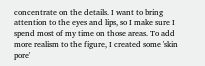concentrate on the details. I want to bring attention to the eyes and lips, so I make sure I spend most of my time on those areas. To add more realism to the figure, I created some 'skin pore'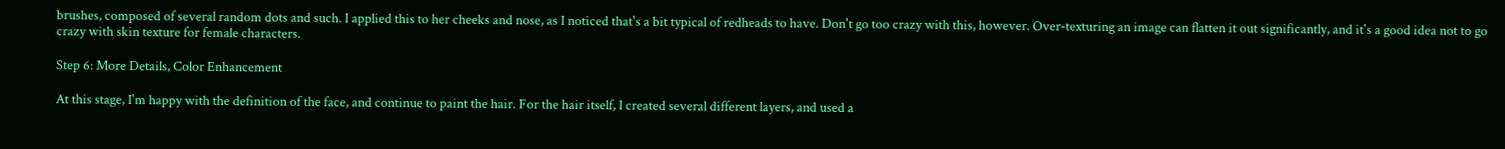brushes, composed of several random dots and such. I applied this to her cheeks and nose, as I noticed that's a bit typical of redheads to have. Don't go too crazy with this, however. Over-texturing an image can flatten it out significantly, and it's a good idea not to go crazy with skin texture for female characters.

Step 6: More Details, Color Enhancement

At this stage, I'm happy with the definition of the face, and continue to paint the hair. For the hair itself, I created several different layers, and used a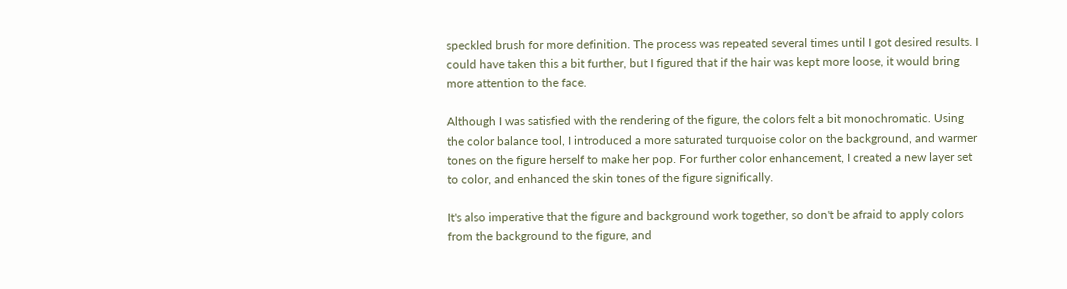speckled brush for more definition. The process was repeated several times until I got desired results. I could have taken this a bit further, but I figured that if the hair was kept more loose, it would bring more attention to the face.

Although I was satisfied with the rendering of the figure, the colors felt a bit monochromatic. Using the color balance tool, I introduced a more saturated turquoise color on the background, and warmer tones on the figure herself to make her pop. For further color enhancement, I created a new layer set to color, and enhanced the skin tones of the figure significally.

It's also imperative that the figure and background work together, so don't be afraid to apply colors from the background to the figure, and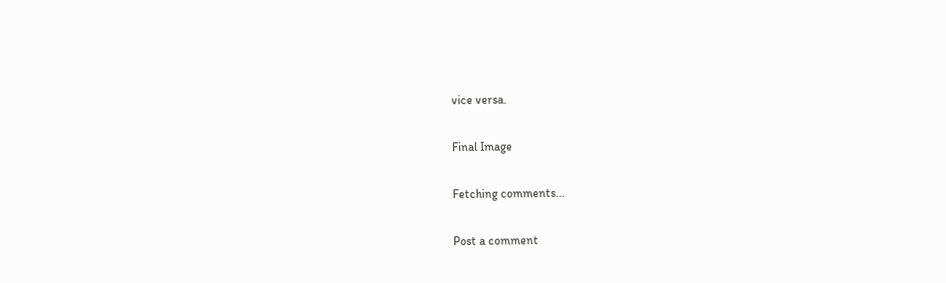vice versa.

Final Image

Fetching comments...

Post a comment